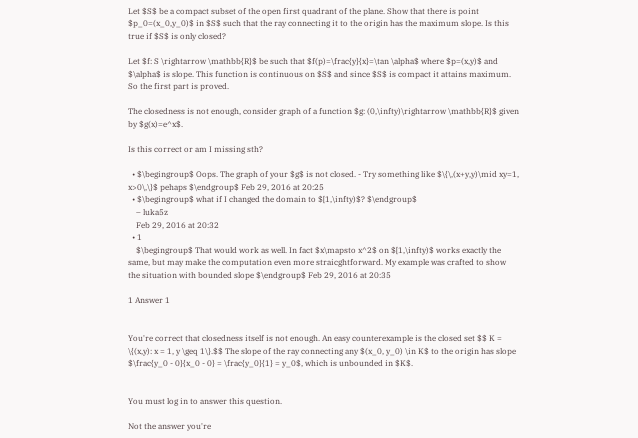Let $S$ be a compact subset of the open first quadrant of the plane. Show that there is point $p_0=(x_0,y_0)$ in $S$ such that the ray connecting it to the origin has the maximum slope. Is this true if $S$ is only closed?

Let $f: S \rightarrow \mathbb{R}$ be such that $f(p)=\frac{y}{x}=\tan \alpha$ where $p=(x,y)$ and $\alpha$ is slope. This function is continuous on $S$ and since $S$ is compact it attains maximum. So the first part is proved.

The closedness is not enough, consider graph of a function $g: (0,\infty)\rightarrow \mathbb{R}$ given by $g(x)=e^x$.

Is this correct or am I missing sth?

  • $\begingroup$ Oops. The graph of your $g$ is not closed. - Try something like $\{\,(x+y,y)\mid xy=1, x>0\,\}$ pehaps $\endgroup$ Feb 29, 2016 at 20:25
  • $\begingroup$ what if I changed the domain to $[1,\infty)$? $\endgroup$
    – luka5z
    Feb 29, 2016 at 20:32
  • 1
    $\begingroup$ That would work as well. In fact $x\mapsto x^2$ on $[1,\infty)$ works exactly the same, but may make the computation even more straicghtforward. My example was crafted to show the situation with bounded slope $\endgroup$ Feb 29, 2016 at 20:35

1 Answer 1


You're correct that closedness itself is not enough. An easy counterexample is the closed set $$ K = \{(x,y): x = 1, y \geq 1\}.$$ The slope of the ray connecting any $(x_0, y_0) \in K$ to the origin has slope $\frac{y_0 - 0}{x_0 - 0} = \frac{y_0}{1} = y_0$, which is unbounded in $K$.


You must log in to answer this question.

Not the answer you're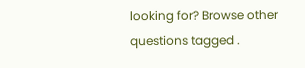looking for? Browse other questions tagged .